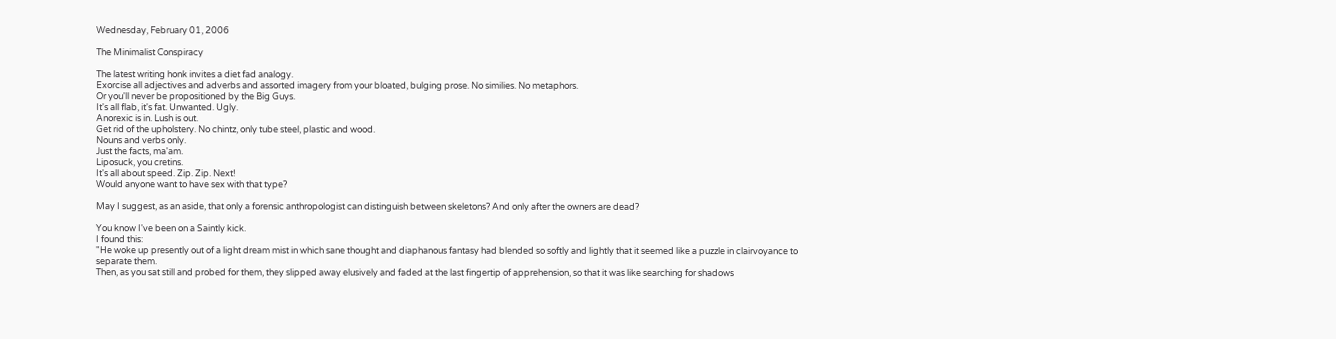Wednesday, February 01, 2006

The Minimalist Conspiracy

The latest writing honk invites a diet fad analogy.
Exorcise all adjectives and adverbs and assorted imagery from your bloated, bulging prose. No similies. No metaphors.
Or you'll never be propositioned by the Big Guys.
It's all flab, it's fat. Unwanted. Ugly.
Anorexic is in. Lush is out.
Get rid of the upholstery. No chintz, only tube steel, plastic and wood.
Nouns and verbs only.
Just the facts, ma'am.
Liposuck, you cretins.
It's all about speed. Zip. Zip. Next!
Would anyone want to have sex with that type?

May I suggest, as an aside, that only a forensic anthropologist can distinguish between skeletons? And only after the owners are dead?

You know I've been on a Saintly kick.
I found this:
"He woke up presently out of a light dream mist in which sane thought and diaphanous fantasy had blended so softly and lightly that it seemed like a puzzle in clairvoyance to separate them.
Then, as you sat still and probed for them, they slipped away elusively and faded at the last fingertip of apprehension, so that it was like searching for shadows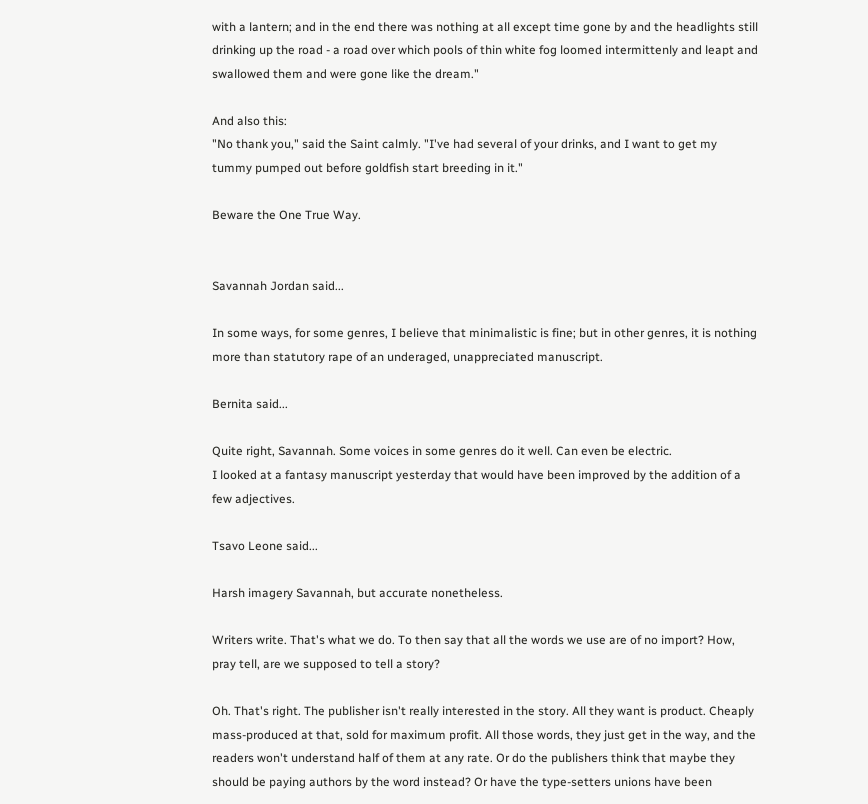with a lantern; and in the end there was nothing at all except time gone by and the headlights still drinking up the road - a road over which pools of thin white fog loomed intermittenly and leapt and swallowed them and were gone like the dream."

And also this:
"No thank you," said the Saint calmly. "I've had several of your drinks, and I want to get my tummy pumped out before goldfish start breeding in it."

Beware the One True Way.


Savannah Jordan said...

In some ways, for some genres, I believe that minimalistic is fine; but in other genres, it is nothing more than statutory rape of an underaged, unappreciated manuscript.

Bernita said...

Quite right, Savannah. Some voices in some genres do it well. Can even be electric.
I looked at a fantasy manuscript yesterday that would have been improved by the addition of a few adjectives.

Tsavo Leone said...

Harsh imagery Savannah, but accurate nonetheless.

Writers write. That's what we do. To then say that all the words we use are of no import? How, pray tell, are we supposed to tell a story?

Oh. That's right. The publisher isn't really interested in the story. All they want is product. Cheaply mass-produced at that, sold for maximum profit. All those words, they just get in the way, and the readers won't understand half of them at any rate. Or do the publishers think that maybe they should be paying authors by the word instead? Or have the type-setters unions have been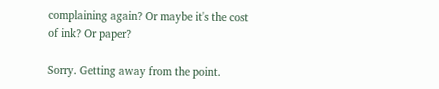complaining again? Or maybe it's the cost of ink? Or paper?

Sorry. Getting away from the point.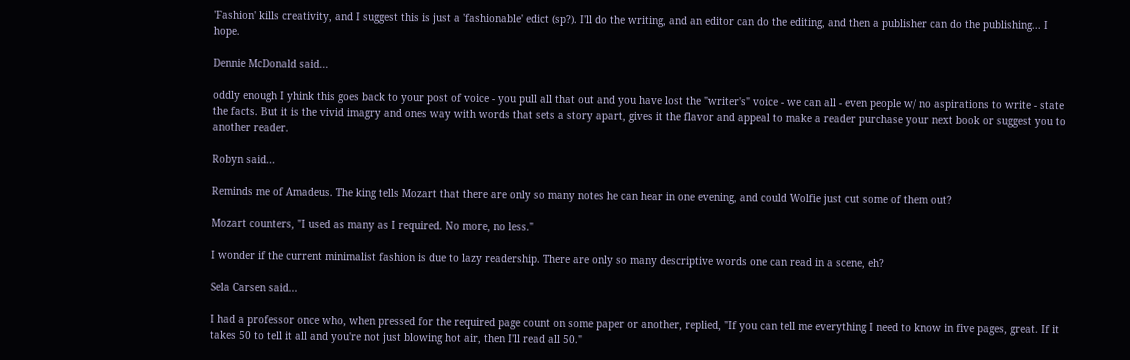'Fashion' kills creativity, and I suggest this is just a 'fashionable' edict (sp?). I'll do the writing, and an editor can do the editing, and then a publisher can do the publishing... I hope.

Dennie McDonald said...

oddly enough I yhink this goes back to your post of voice - you pull all that out and you have lost the "writer's" voice - we can all - even people w/ no aspirations to write - state the facts. But it is the vivid imagry and ones way with words that sets a story apart, gives it the flavor and appeal to make a reader purchase your next book or suggest you to another reader.

Robyn said...

Reminds me of Amadeus. The king tells Mozart that there are only so many notes he can hear in one evening, and could Wolfie just cut some of them out?

Mozart counters, "I used as many as I required. No more, no less."

I wonder if the current minimalist fashion is due to lazy readership. There are only so many descriptive words one can read in a scene, eh?

Sela Carsen said...

I had a professor once who, when pressed for the required page count on some paper or another, replied, "If you can tell me everything I need to know in five pages, great. If it takes 50 to tell it all and you're not just blowing hot air, then I'll read all 50."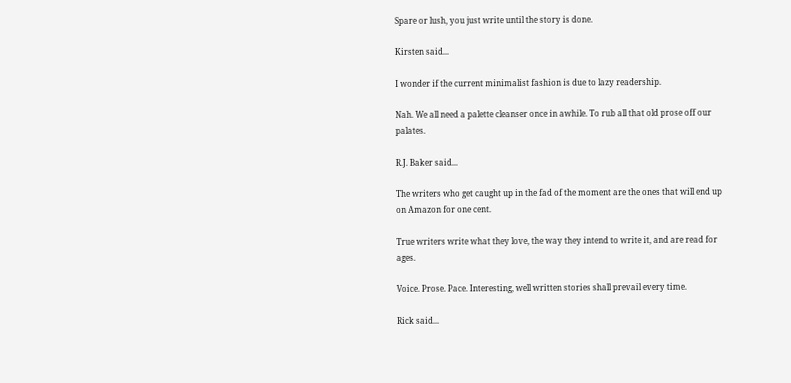Spare or lush, you just write until the story is done.

Kirsten said...

I wonder if the current minimalist fashion is due to lazy readership.

Nah. We all need a palette cleanser once in awhile. To rub all that old prose off our palates.

R.J. Baker said...

The writers who get caught up in the fad of the moment are the ones that will end up on Amazon for one cent.

True writers write what they love, the way they intend to write it, and are read for ages.

Voice. Prose. Pace. Interesting, well written stories shall prevail every time.

Rick said...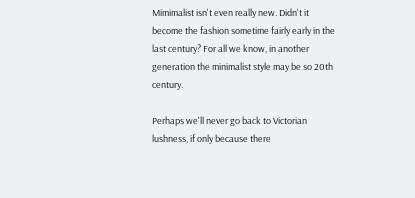Mimimalist isn't even really new. Didn't it become the fashion sometime fairly early in the last century? For all we know, in another generation the minimalist style may be so 20th century.

Perhaps we'll never go back to Victorian lushness, if only because there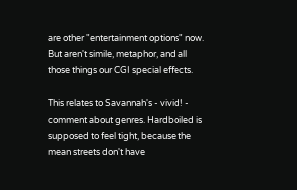are other "entertainment options" now. But aren't simile, metaphor, and all those things our CGI special effects.

This relates to Savannah's - vivid! - comment about genres. Hardboiled is supposed to feel tight, because the mean streets don't have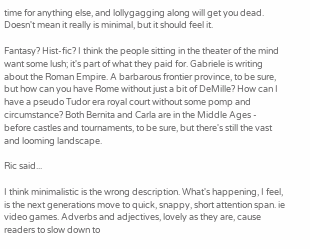time for anything else, and lollygagging along will get you dead. Doesn't mean it really is minimal, but it should feel it.

Fantasy? Hist-fic? I think the people sitting in the theater of the mind want some lush; it's part of what they paid for. Gabriele is writing about the Roman Empire. A barbarous frontier province, to be sure, but how can you have Rome without just a bit of DeMille? How can I have a pseudo Tudor era royal court without some pomp and circumstance? Both Bernita and Carla are in the Middle Ages - before castles and tournaments, to be sure, but there's still the vast and looming landscape.

Ric said...

I think minimalistic is the wrong description. What's happening, I feel, is the next generations move to quick, snappy, short attention span. ie video games. Adverbs and adjectives, lovely as they are, cause readers to slow down to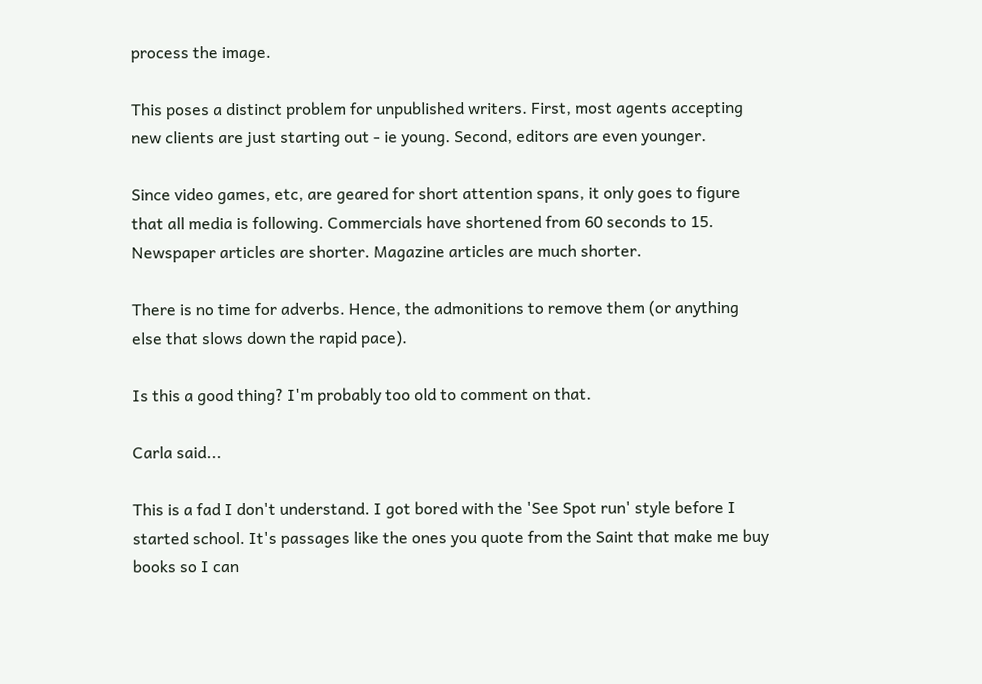process the image.

This poses a distinct problem for unpublished writers. First, most agents accepting new clients are just starting out - ie young. Second, editors are even younger.

Since video games, etc, are geared for short attention spans, it only goes to figure that all media is following. Commercials have shortened from 60 seconds to 15. Newspaper articles are shorter. Magazine articles are much shorter.

There is no time for adverbs. Hence, the admonitions to remove them (or anything else that slows down the rapid pace).

Is this a good thing? I'm probably too old to comment on that.

Carla said...

This is a fad I don't understand. I got bored with the 'See Spot run' style before I started school. It's passages like the ones you quote from the Saint that make me buy books so I can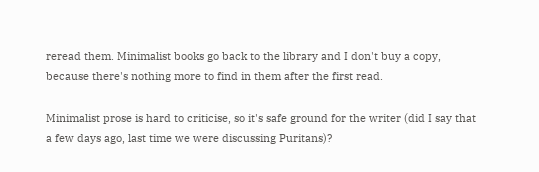reread them. Minimalist books go back to the library and I don't buy a copy, because there's nothing more to find in them after the first read.

Minimalist prose is hard to criticise, so it's safe ground for the writer (did I say that a few days ago, last time we were discussing Puritans)?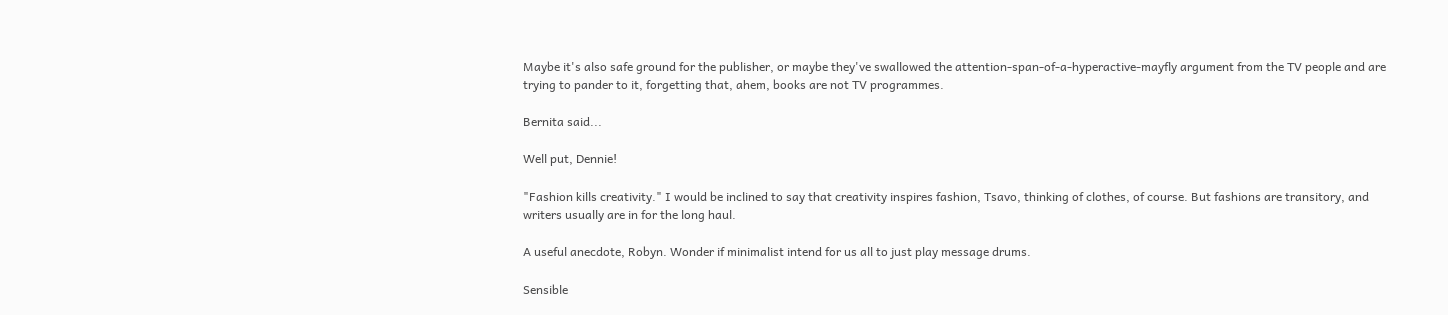Maybe it's also safe ground for the publisher, or maybe they've swallowed the attention-span-of-a-hyperactive-mayfly argument from the TV people and are trying to pander to it, forgetting that, ahem, books are not TV programmes.

Bernita said...

Well put, Dennie!

"Fashion kills creativity." I would be inclined to say that creativity inspires fashion, Tsavo, thinking of clothes, of course. But fashions are transitory, and writers usually are in for the long haul.

A useful anecdote, Robyn. Wonder if minimalist intend for us all to just play message drums.

Sensible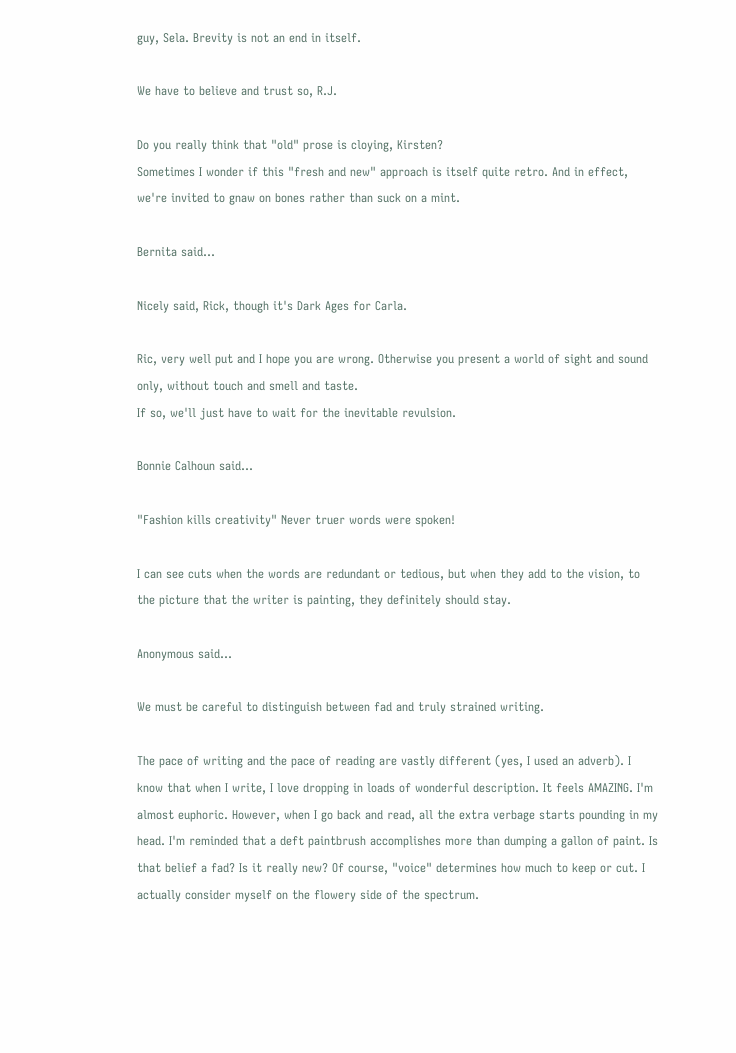guy, Sela. Brevity is not an end in itself.

We have to believe and trust so, R.J.

Do you really think that "old" prose is cloying, Kirsten?
Sometimes I wonder if this "fresh and new" approach is itself quite retro. And in effect, we're invited to gnaw on bones rather than suck on a mint.

Bernita said...

Nicely said, Rick, though it's Dark Ages for Carla.

Ric, very well put and I hope you are wrong. Otherwise you present a world of sight and sound only, without touch and smell and taste.
If so, we'll just have to wait for the inevitable revulsion.

Bonnie Calhoun said...

"Fashion kills creativity" Never truer words were spoken!

I can see cuts when the words are redundant or tedious, but when they add to the vision, to the picture that the writer is painting, they definitely should stay.

Anonymous said...

We must be careful to distinguish between fad and truly strained writing.

The pace of writing and the pace of reading are vastly different (yes, I used an adverb). I know that when I write, I love dropping in loads of wonderful description. It feels AMAZING. I'm almost euphoric. However, when I go back and read, all the extra verbage starts pounding in my head. I'm reminded that a deft paintbrush accomplishes more than dumping a gallon of paint. Is that belief a fad? Is it really new? Of course, "voice" determines how much to keep or cut. I actually consider myself on the flowery side of the spectrum.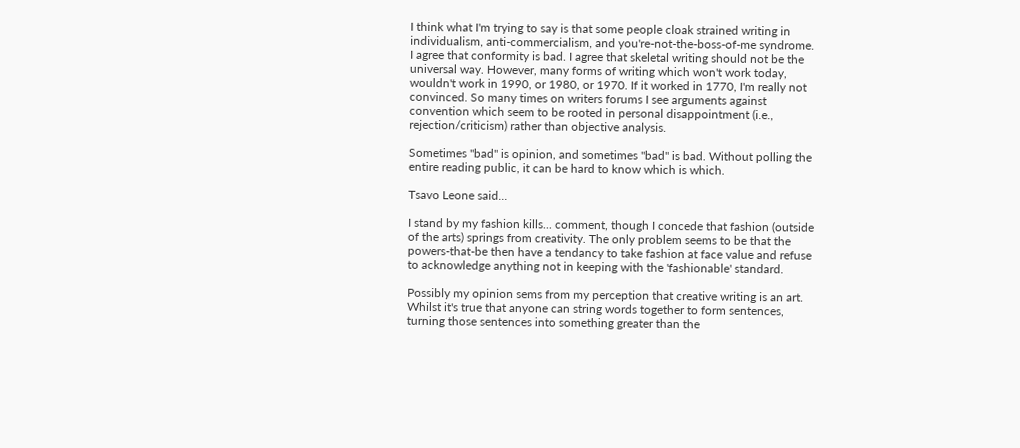I think what I'm trying to say is that some people cloak strained writing in individualism, anti-commercialism, and you're-not-the-boss-of-me syndrome. I agree that conformity is bad. I agree that skeletal writing should not be the universal way. However, many forms of writing which won't work today, wouldn't work in 1990, or 1980, or 1970. If it worked in 1770, I'm really not convinced. So many times on writers forums I see arguments against convention which seem to be rooted in personal disappointment (i.e., rejection/criticism) rather than objective analysis.

Sometimes "bad" is opinion, and sometimes "bad" is bad. Without polling the entire reading public, it can be hard to know which is which.

Tsavo Leone said...

I stand by my fashion kills... comment, though I concede that fashion (outside of the arts) springs from creativity. The only problem seems to be that the powers-that-be then have a tendancy to take fashion at face value and refuse to acknowledge anything not in keeping with the 'fashionable' standard.

Possibly my opinion sems from my perception that creative writing is an art. Whilst it's true that anyone can string words together to form sentences, turning those sentences into something greater than the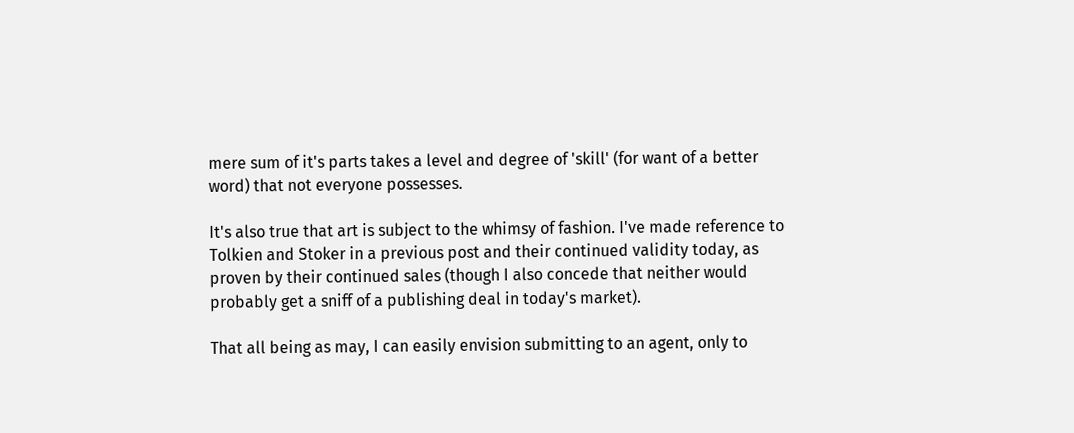mere sum of it's parts takes a level and degree of 'skill' (for want of a better word) that not everyone possesses.

It's also true that art is subject to the whimsy of fashion. I've made reference to Tolkien and Stoker in a previous post and their continued validity today, as proven by their continued sales (though I also concede that neither would probably get a sniff of a publishing deal in today's market).

That all being as may, I can easily envision submitting to an agent, only to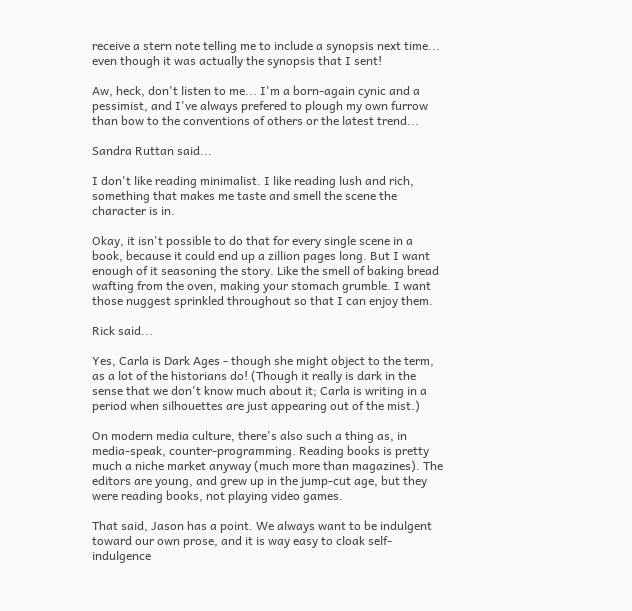receive a stern note telling me to include a synopsis next time... even though it was actually the synopsis that I sent!

Aw, heck, don't listen to me... I'm a born-again cynic and a pessimist, and I've always prefered to plough my own furrow than bow to the conventions of others or the latest trend...

Sandra Ruttan said...

I don't like reading minimalist. I like reading lush and rich, something that makes me taste and smell the scene the character is in.

Okay, it isn't possible to do that for every single scene in a book, because it could end up a zillion pages long. But I want enough of it seasoning the story. Like the smell of baking bread wafting from the oven, making your stomach grumble. I want those nuggest sprinkled throughout so that I can enjoy them.

Rick said...

Yes, Carla is Dark Ages - though she might object to the term, as a lot of the historians do! (Though it really is dark in the sense that we don't know much about it; Carla is writing in a period when silhouettes are just appearing out of the mist.)

On modern media culture, there's also such a thing as, in media-speak, counter-programming. Reading books is pretty much a niche market anyway (much more than magazines). The editors are young, and grew up in the jump-cut age, but they were reading books, not playing video games.

That said, Jason has a point. We always want to be indulgent toward our own prose, and it is way easy to cloak self-indulgence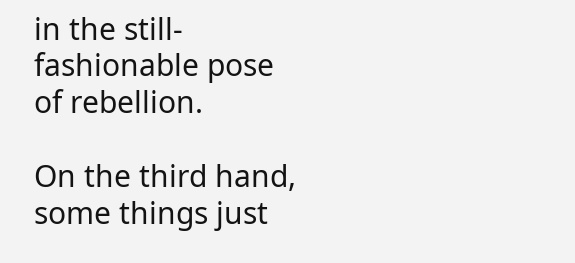in the still-fashionable pose of rebellion.

On the third hand, some things just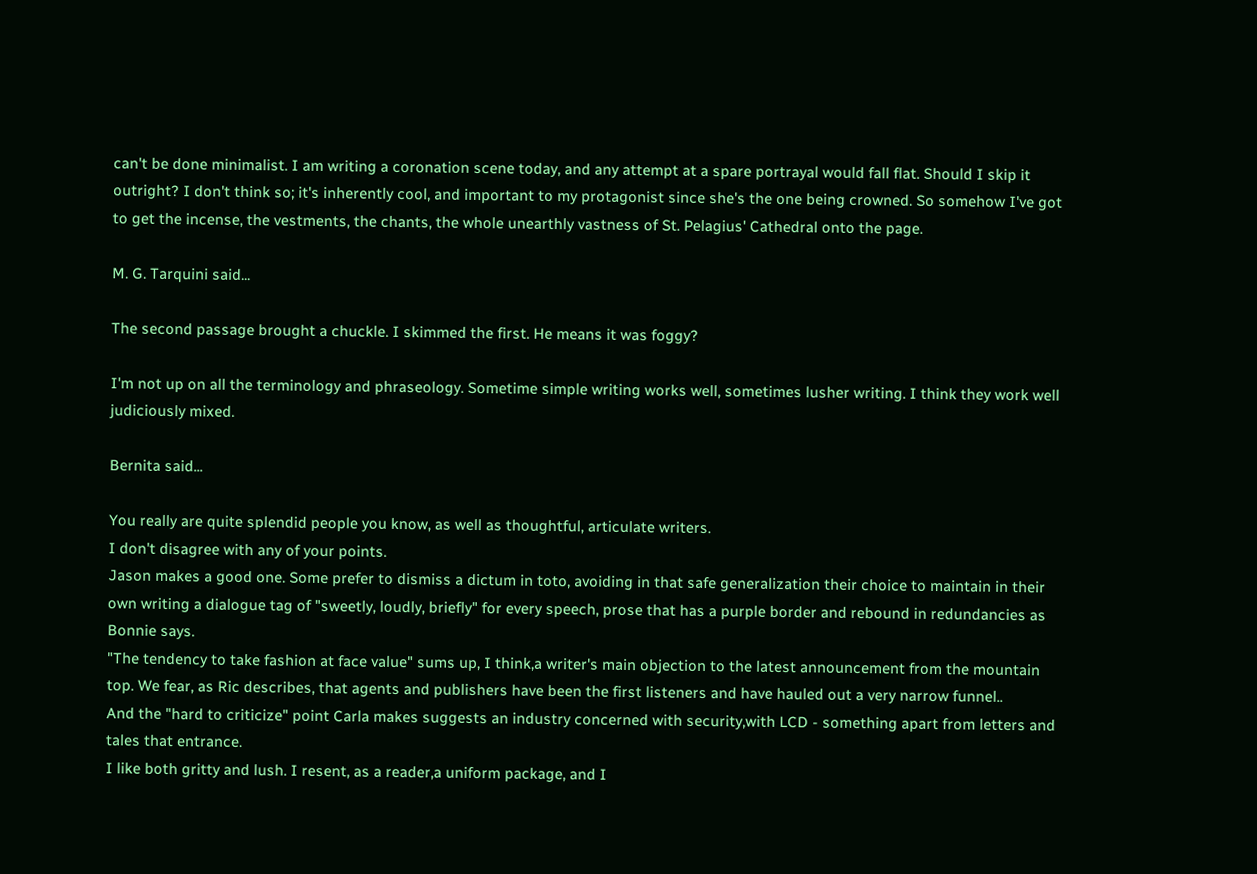can't be done minimalist. I am writing a coronation scene today, and any attempt at a spare portrayal would fall flat. Should I skip it outright? I don't think so; it's inherently cool, and important to my protagonist since she's the one being crowned. So somehow I've got to get the incense, the vestments, the chants, the whole unearthly vastness of St. Pelagius' Cathedral onto the page.

M. G. Tarquini said...

The second passage brought a chuckle. I skimmed the first. He means it was foggy?

I'm not up on all the terminology and phraseology. Sometime simple writing works well, sometimes lusher writing. I think they work well judiciously mixed.

Bernita said...

You really are quite splendid people you know, as well as thoughtful, articulate writers.
I don't disagree with any of your points.
Jason makes a good one. Some prefer to dismiss a dictum in toto, avoiding in that safe generalization their choice to maintain in their own writing a dialogue tag of "sweetly, loudly, briefly" for every speech, prose that has a purple border and rebound in redundancies as Bonnie says.
"The tendency to take fashion at face value" sums up, I think,a writer's main objection to the latest announcement from the mountain top. We fear, as Ric describes, that agents and publishers have been the first listeners and have hauled out a very narrow funnel..
And the "hard to criticize" point Carla makes suggests an industry concerned with security,with LCD - something apart from letters and tales that entrance.
I like both gritty and lush. I resent, as a reader,a uniform package, and I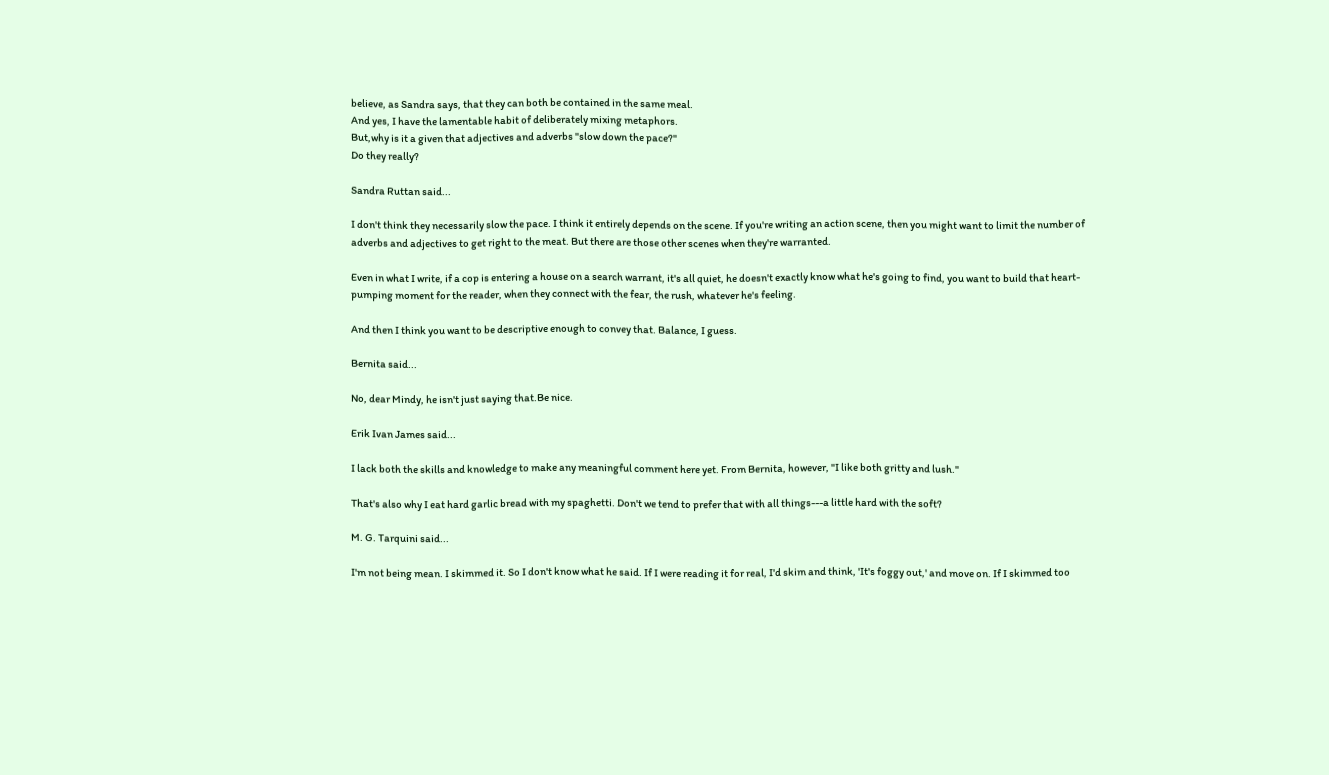believe, as Sandra says, that they can both be contained in the same meal.
And yes, I have the lamentable habit of deliberately mixing metaphors.
But,why is it a given that adjectives and adverbs "slow down the pace?"
Do they really?

Sandra Ruttan said...

I don't think they necessarily slow the pace. I think it entirely depends on the scene. If you're writing an action scene, then you might want to limit the number of adverbs and adjectives to get right to the meat. But there are those other scenes when they're warranted.

Even in what I write, if a cop is entering a house on a search warrant, it's all quiet, he doesn't exactly know what he's going to find, you want to build that heart-pumping moment for the reader, when they connect with the fear, the rush, whatever he's feeling.

And then I think you want to be descriptive enough to convey that. Balance, I guess.

Bernita said...

No, dear Mindy, he isn't just saying that.Be nice.

Erik Ivan James said...

I lack both the skills and knowledge to make any meaningful comment here yet. From Bernita, however, "I like both gritty and lush."

That's also why I eat hard garlic bread with my spaghetti. Don't we tend to prefer that with all things---a little hard with the soft?

M. G. Tarquini said...

I'm not being mean. I skimmed it. So I don't know what he said. If I were reading it for real, I'd skim and think, 'It's foggy out,' and move on. If I skimmed too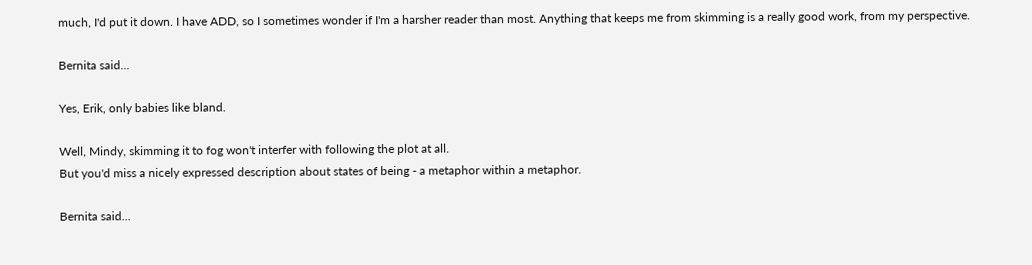much, I'd put it down. I have ADD, so I sometimes wonder if I'm a harsher reader than most. Anything that keeps me from skimming is a really good work, from my perspective.

Bernita said...

Yes, Erik, only babies like bland.

Well, Mindy, skimming it to fog won't interfer with following the plot at all.
But you'd miss a nicely expressed description about states of being - a metaphor within a metaphor.

Bernita said...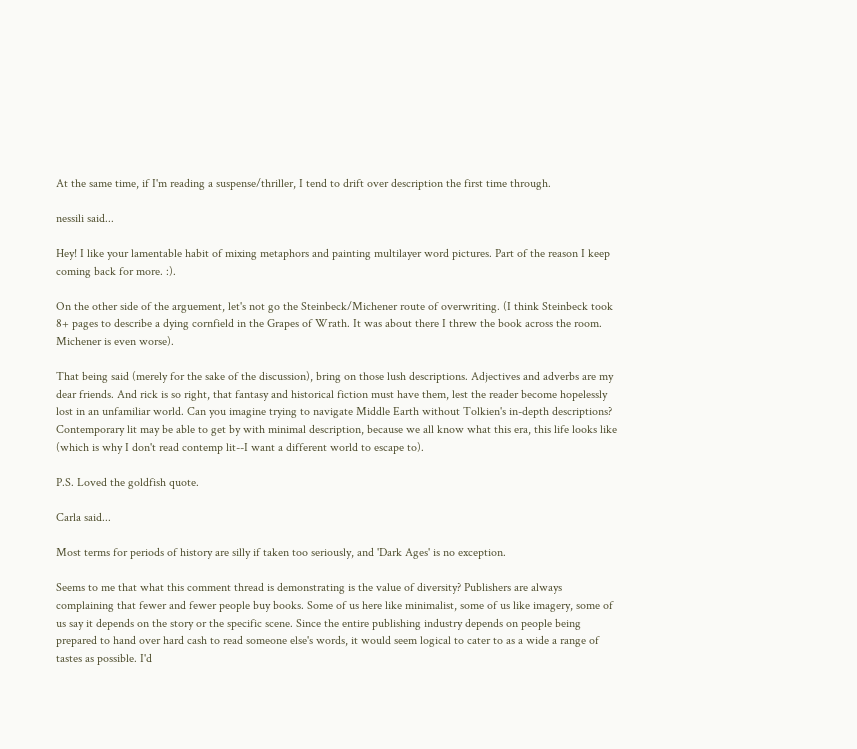At the same time, if I'm reading a suspense/thriller, I tend to drift over description the first time through.

nessili said...

Hey! I like your lamentable habit of mixing metaphors and painting multilayer word pictures. Part of the reason I keep coming back for more. :).

On the other side of the arguement, let's not go the Steinbeck/Michener route of overwriting. (I think Steinbeck took 8+ pages to describe a dying cornfield in the Grapes of Wrath. It was about there I threw the book across the room. Michener is even worse).

That being said (merely for the sake of the discussion), bring on those lush descriptions. Adjectives and adverbs are my dear friends. And rick is so right, that fantasy and historical fiction must have them, lest the reader become hopelessly lost in an unfamiliar world. Can you imagine trying to navigate Middle Earth without Tolkien's in-depth descriptions? Contemporary lit may be able to get by with minimal description, because we all know what this era, this life looks like (which is why I don't read contemp lit--I want a different world to escape to).

P.S. Loved the goldfish quote.

Carla said...

Most terms for periods of history are silly if taken too seriously, and 'Dark Ages' is no exception.

Seems to me that what this comment thread is demonstrating is the value of diversity? Publishers are always complaining that fewer and fewer people buy books. Some of us here like minimalist, some of us like imagery, some of us say it depends on the story or the specific scene. Since the entire publishing industry depends on people being prepared to hand over hard cash to read someone else's words, it would seem logical to cater to as a wide a range of tastes as possible. I'd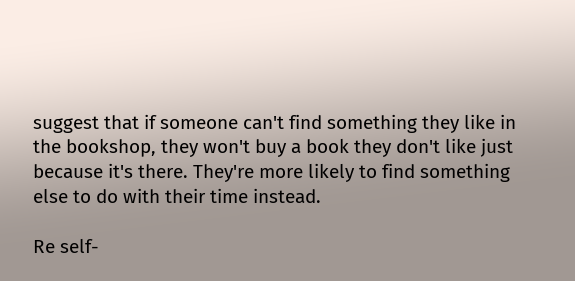suggest that if someone can't find something they like in the bookshop, they won't buy a book they don't like just because it's there. They're more likely to find something else to do with their time instead.

Re self-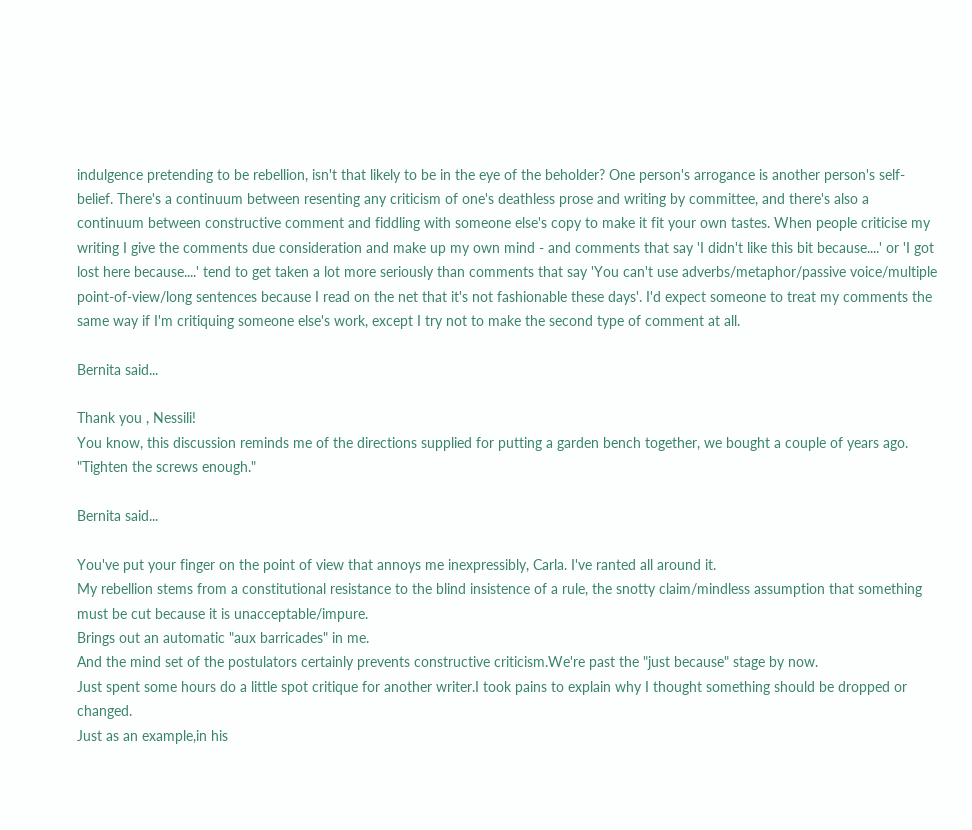indulgence pretending to be rebellion, isn't that likely to be in the eye of the beholder? One person's arrogance is another person's self-belief. There's a continuum between resenting any criticism of one's deathless prose and writing by committee, and there's also a continuum between constructive comment and fiddling with someone else's copy to make it fit your own tastes. When people criticise my writing I give the comments due consideration and make up my own mind - and comments that say 'I didn't like this bit because....' or 'I got lost here because....' tend to get taken a lot more seriously than comments that say 'You can't use adverbs/metaphor/passive voice/multiple point-of-view/long sentences because I read on the net that it's not fashionable these days'. I'd expect someone to treat my comments the same way if I'm critiquing someone else's work, except I try not to make the second type of comment at all.

Bernita said...

Thank you , Nessili!
You know, this discussion reminds me of the directions supplied for putting a garden bench together, we bought a couple of years ago.
"Tighten the screws enough."

Bernita said...

You've put your finger on the point of view that annoys me inexpressibly, Carla. I've ranted all around it.
My rebellion stems from a constitutional resistance to the blind insistence of a rule, the snotty claim/mindless assumption that something must be cut because it is unacceptable/impure.
Brings out an automatic "aux barricades" in me.
And the mind set of the postulators certainly prevents constructive criticism.We're past the "just because" stage by now.
Just spent some hours do a little spot critique for another writer.I took pains to explain why I thought something should be dropped or changed.
Just as an example,in his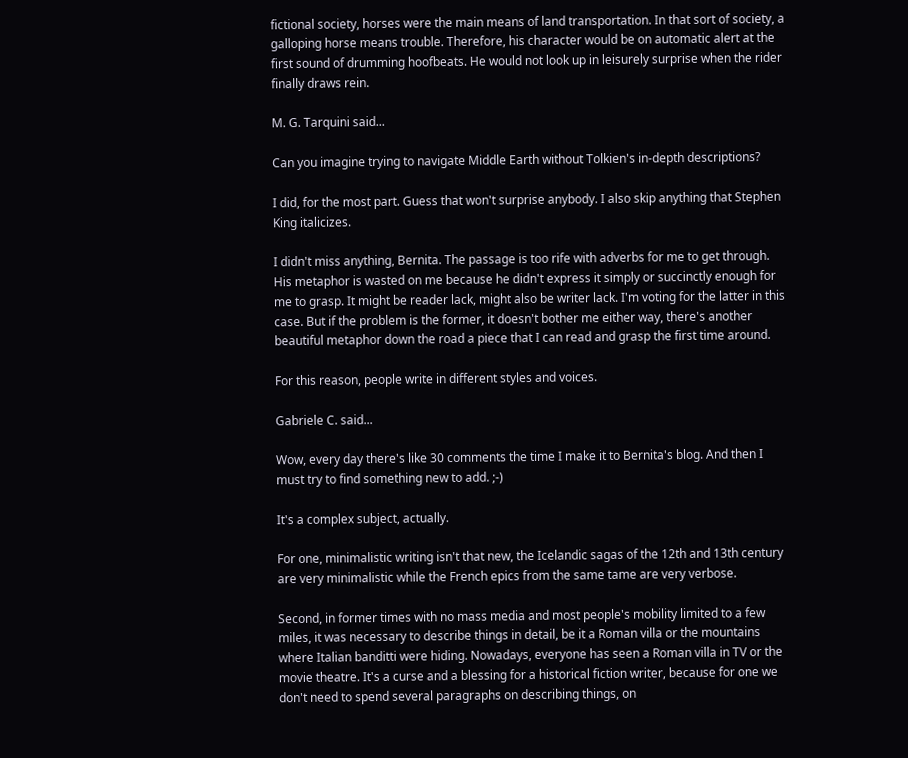fictional society, horses were the main means of land transportation. In that sort of society, a galloping horse means trouble. Therefore, his character would be on automatic alert at the first sound of drumming hoofbeats. He would not look up in leisurely surprise when the rider finally draws rein.

M. G. Tarquini said...

Can you imagine trying to navigate Middle Earth without Tolkien's in-depth descriptions?

I did, for the most part. Guess that won't surprise anybody. I also skip anything that Stephen King italicizes.

I didn't miss anything, Bernita. The passage is too rife with adverbs for me to get through. His metaphor is wasted on me because he didn't express it simply or succinctly enough for me to grasp. It might be reader lack, might also be writer lack. I'm voting for the latter in this case. But if the problem is the former, it doesn't bother me either way, there's another beautiful metaphor down the road a piece that I can read and grasp the first time around.

For this reason, people write in different styles and voices.

Gabriele C. said...

Wow, every day there's like 30 comments the time I make it to Bernita's blog. And then I must try to find something new to add. ;-)

It's a complex subject, actually.

For one, minimalistic writing isn't that new, the Icelandic sagas of the 12th and 13th century are very minimalistic while the French epics from the same tame are very verbose.

Second, in former times with no mass media and most people's mobility limited to a few miles, it was necessary to describe things in detail, be it a Roman villa or the mountains where Italian banditti were hiding. Nowadays, everyone has seen a Roman villa in TV or the movie theatre. It's a curse and a blessing for a historical fiction writer, because for one we don't need to spend several paragraphs on describing things, on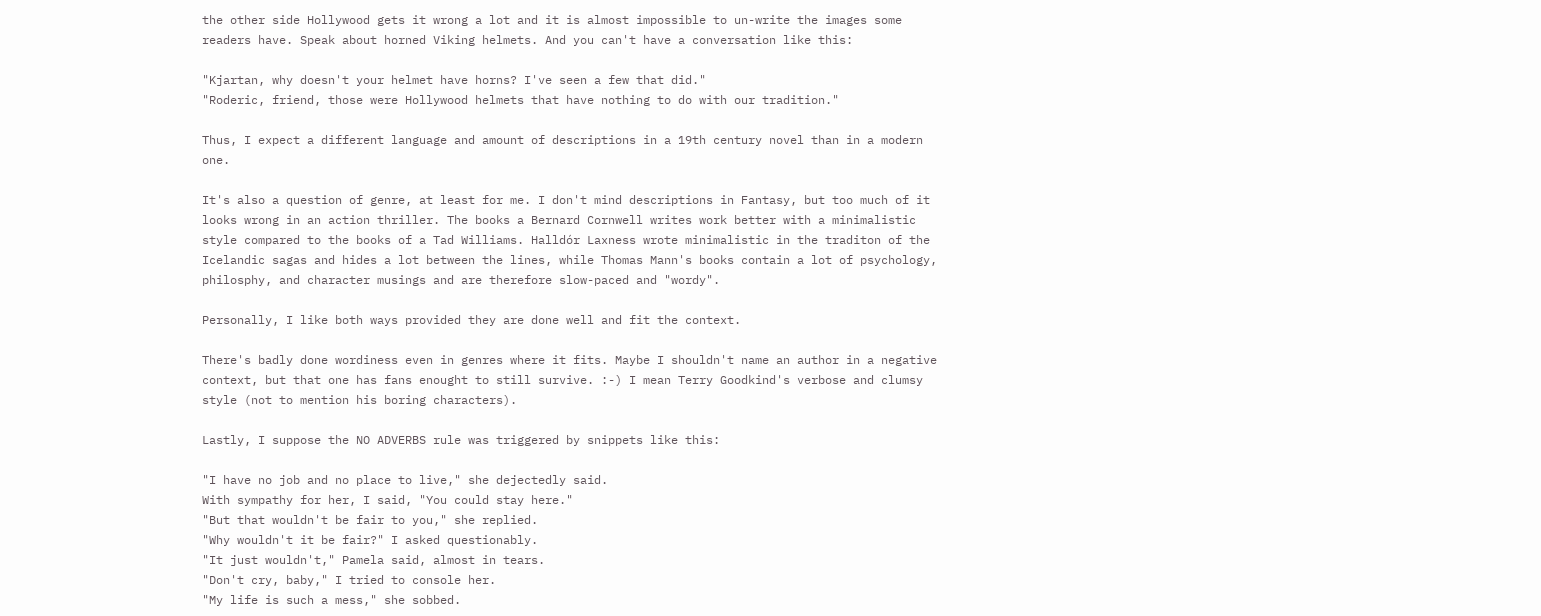the other side Hollywood gets it wrong a lot and it is almost impossible to un-write the images some readers have. Speak about horned Viking helmets. And you can't have a conversation like this:

"Kjartan, why doesn't your helmet have horns? I've seen a few that did."
"Roderic, friend, those were Hollywood helmets that have nothing to do with our tradition."

Thus, I expect a different language and amount of descriptions in a 19th century novel than in a modern one.

It's also a question of genre, at least for me. I don't mind descriptions in Fantasy, but too much of it looks wrong in an action thriller. The books a Bernard Cornwell writes work better with a minimalistic style compared to the books of a Tad Williams. Halldór Laxness wrote minimalistic in the traditon of the Icelandic sagas and hides a lot between the lines, while Thomas Mann's books contain a lot of psychology, philosphy, and character musings and are therefore slow-paced and "wordy".

Personally, I like both ways provided they are done well and fit the context.

There's badly done wordiness even in genres where it fits. Maybe I shouldn't name an author in a negative context, but that one has fans enought to still survive. :-) I mean Terry Goodkind's verbose and clumsy style (not to mention his boring characters).

Lastly, I suppose the NO ADVERBS rule was triggered by snippets like this:

"I have no job and no place to live," she dejectedly said.
With sympathy for her, I said, "You could stay here."
"But that wouldn't be fair to you," she replied.
"Why wouldn't it be fair?" I asked questionably.
"It just wouldn't," Pamela said, almost in tears.
"Don't cry, baby," I tried to console her.
"My life is such a mess," she sobbed.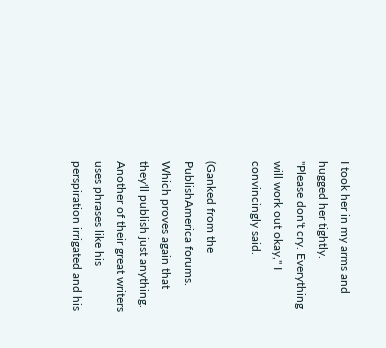I took her in my arms and hugged her tightly.
"Please don't cry. Everything will work out okay," I convincingly said.

(Ganked from the PublishAmerica forums. Which proves again that they'll publish just anything. Another of their great writers uses phrases like his perspiration irrigated and his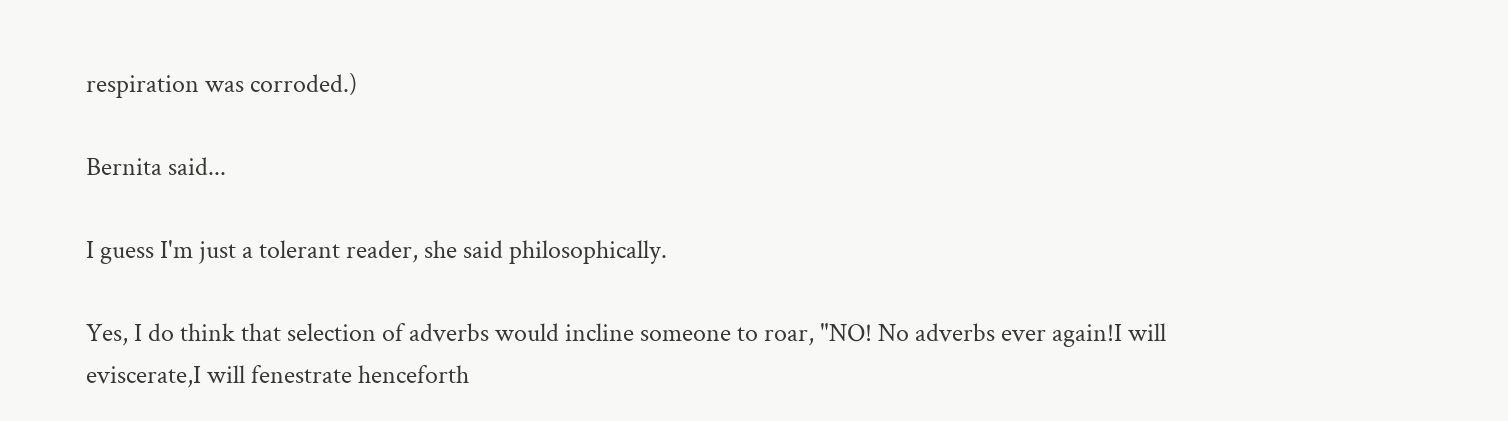respiration was corroded.)

Bernita said...

I guess I'm just a tolerant reader, she said philosophically.

Yes, I do think that selection of adverbs would incline someone to roar, "NO! No adverbs ever again!I will eviscerate,I will fenestrate henceforth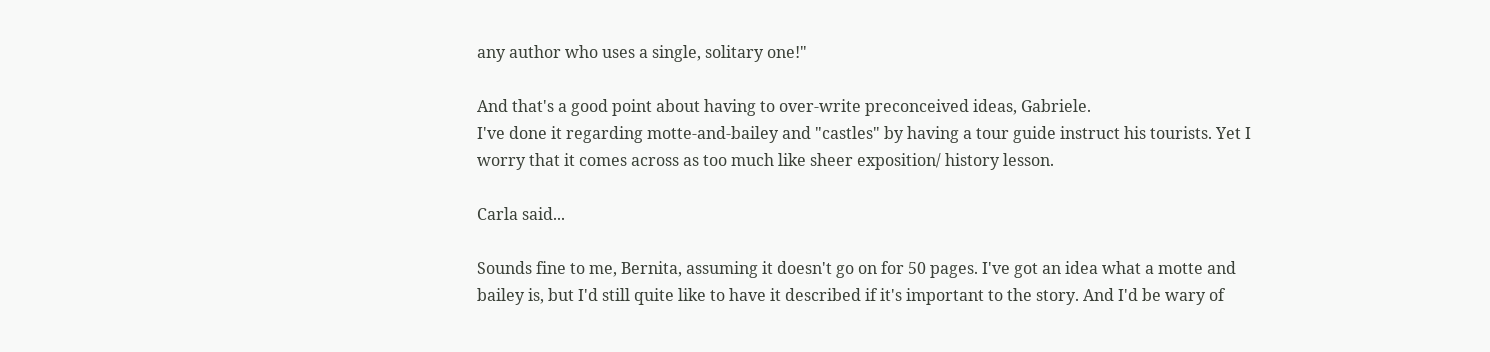any author who uses a single, solitary one!"

And that's a good point about having to over-write preconceived ideas, Gabriele.
I've done it regarding motte-and-bailey and "castles" by having a tour guide instruct his tourists. Yet I worry that it comes across as too much like sheer exposition/ history lesson.

Carla said...

Sounds fine to me, Bernita, assuming it doesn't go on for 50 pages. I've got an idea what a motte and bailey is, but I'd still quite like to have it described if it's important to the story. And I'd be wary of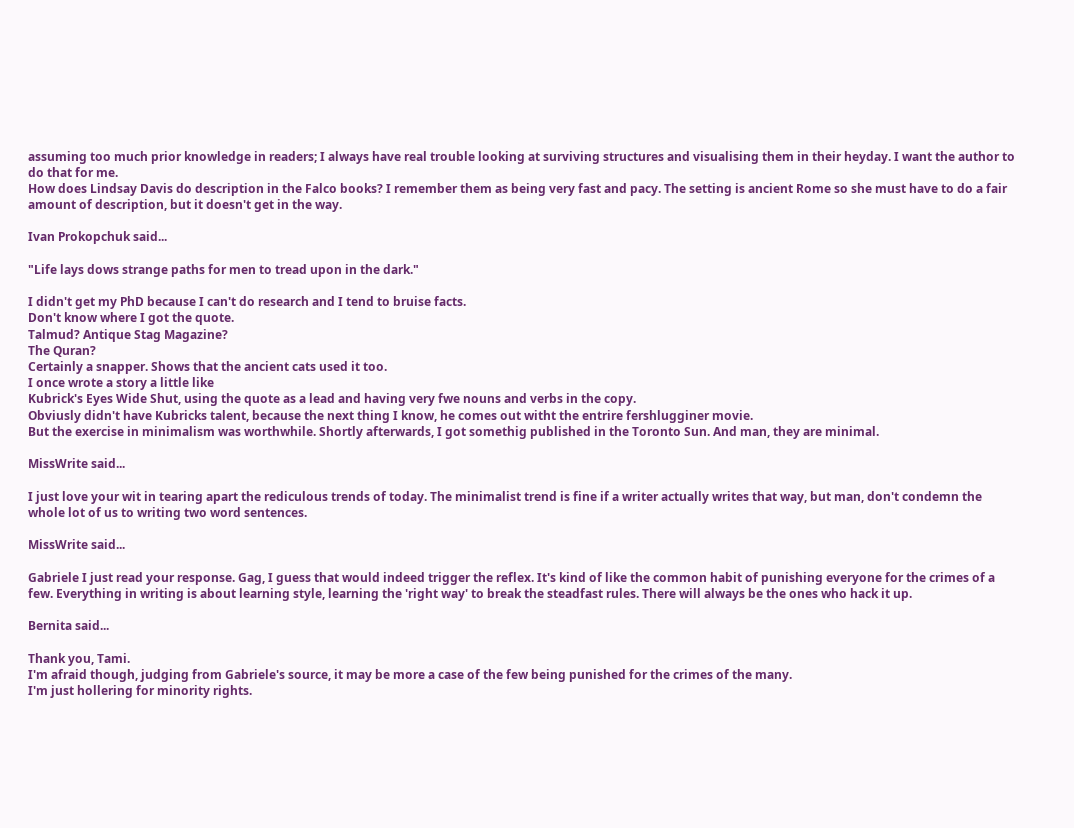assuming too much prior knowledge in readers; I always have real trouble looking at surviving structures and visualising them in their heyday. I want the author to do that for me.
How does Lindsay Davis do description in the Falco books? I remember them as being very fast and pacy. The setting is ancient Rome so she must have to do a fair amount of description, but it doesn't get in the way.

Ivan Prokopchuk said...

"Life lays dows strange paths for men to tread upon in the dark."

I didn't get my PhD because I can't do research and I tend to bruise facts.
Don't know where I got the quote.
Talmud? Antique Stag Magazine?
The Quran?
Certainly a snapper. Shows that the ancient cats used it too.
I once wrote a story a little like
Kubrick's Eyes Wide Shut, using the quote as a lead and having very fwe nouns and verbs in the copy.
Obviusly didn't have Kubricks talent, because the next thing I know, he comes out witht the entrire fershlugginer movie.
But the exercise in minimalism was worthwhile. Shortly afterwards, I got somethig published in the Toronto Sun. And man, they are minimal.

MissWrite said...

I just love your wit in tearing apart the rediculous trends of today. The minimalist trend is fine if a writer actually writes that way, but man, don't condemn the whole lot of us to writing two word sentences.

MissWrite said...

Gabriele I just read your response. Gag, I guess that would indeed trigger the reflex. It's kind of like the common habit of punishing everyone for the crimes of a few. Everything in writing is about learning style, learning the 'right way' to break the steadfast rules. There will always be the ones who hack it up.

Bernita said...

Thank you, Tami.
I'm afraid though, judging from Gabriele's source, it may be more a case of the few being punished for the crimes of the many.
I'm just hollering for minority rights.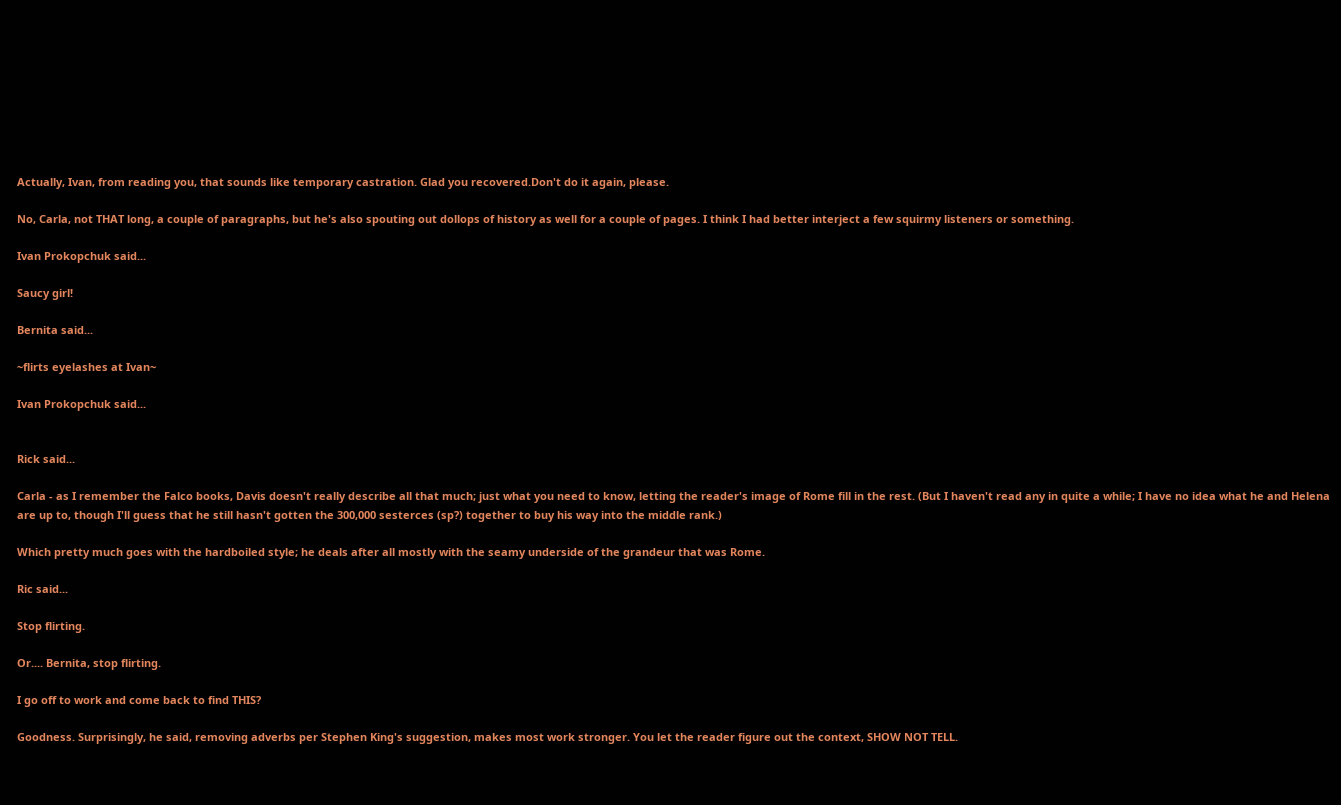Actually, Ivan, from reading you, that sounds like temporary castration. Glad you recovered.Don't do it again, please.

No, Carla, not THAT long, a couple of paragraphs, but he's also spouting out dollops of history as well for a couple of pages. I think I had better interject a few squirmy listeners or something.

Ivan Prokopchuk said...

Saucy girl!

Bernita said...

~flirts eyelashes at Ivan~

Ivan Prokopchuk said...


Rick said...

Carla - as I remember the Falco books, Davis doesn't really describe all that much; just what you need to know, letting the reader's image of Rome fill in the rest. (But I haven't read any in quite a while; I have no idea what he and Helena are up to, though I'll guess that he still hasn't gotten the 300,000 sesterces (sp?) together to buy his way into the middle rank.)

Which pretty much goes with the hardboiled style; he deals after all mostly with the seamy underside of the grandeur that was Rome.

Ric said...

Stop flirting.

Or.... Bernita, stop flirting.

I go off to work and come back to find THIS?

Goodness. Surprisingly, he said, removing adverbs per Stephen King's suggestion, makes most work stronger. You let the reader figure out the context, SHOW NOT TELL.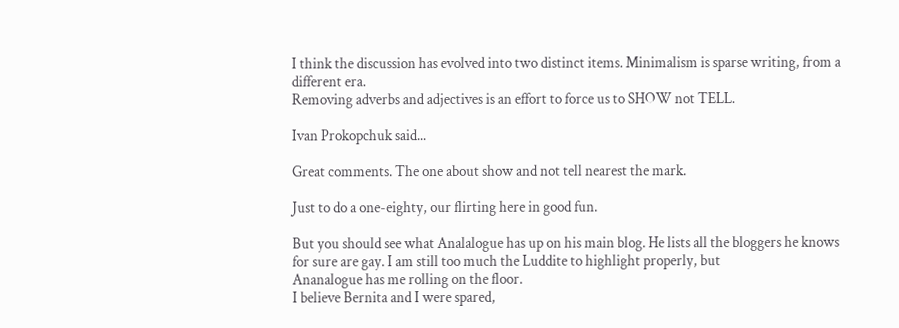I think the discussion has evolved into two distinct items. Minimalism is sparse writing, from a different era.
Removing adverbs and adjectives is an effort to force us to SHOW not TELL.

Ivan Prokopchuk said...

Great comments. The one about show and not tell nearest the mark.

Just to do a one-eighty, our flirting here in good fun.

But you should see what Analalogue has up on his main blog. He lists all the bloggers he knows for sure are gay. I am still too much the Luddite to highlight properly, but
Ananalogue has me rolling on the floor.
I believe Bernita and I were spared,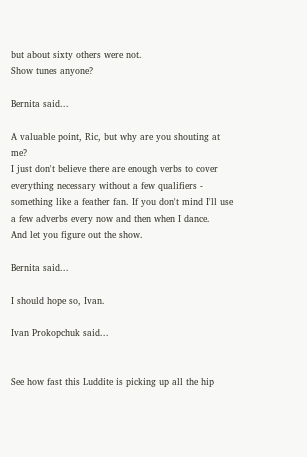but about sixty others were not.
Show tunes anyone?

Bernita said...

A valuable point, Ric, but why are you shouting at me?
I just don't believe there are enough verbs to cover everything necessary without a few qualifiers - something like a feather fan. If you don't mind I'll use a few adverbs every now and then when I dance.
And let you figure out the show.

Bernita said...

I should hope so, Ivan.

Ivan Prokopchuk said...


See how fast this Luddite is picking up all the hip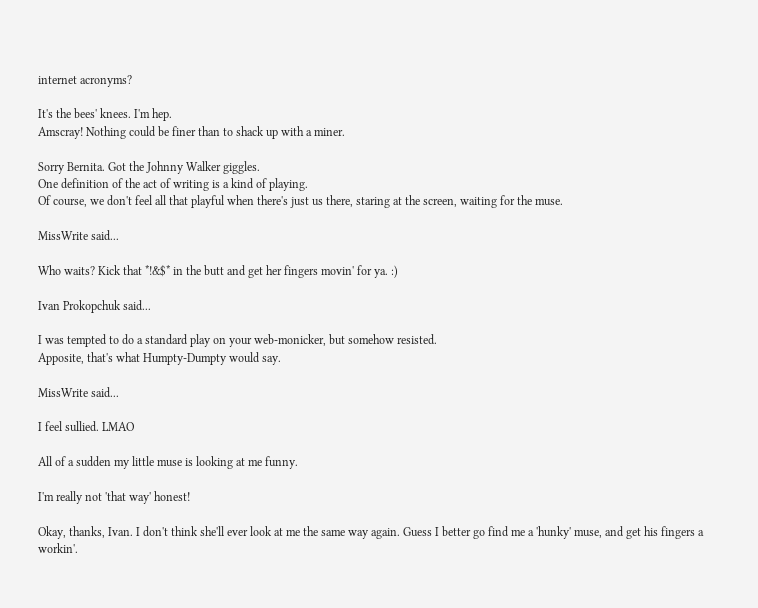internet acronyms?

It's the bees' knees. I'm hep.
Amscray! Nothing could be finer than to shack up with a miner.

Sorry Bernita. Got the Johnny Walker giggles.
One definition of the act of writing is a kind of playing.
Of course, we don't feel all that playful when there's just us there, staring at the screen, waiting for the muse.

MissWrite said...

Who waits? Kick that *!&$* in the butt and get her fingers movin' for ya. :)

Ivan Prokopchuk said...

I was tempted to do a standard play on your web-monicker, but somehow resisted.
Apposite, that's what Humpty-Dumpty would say.

MissWrite said...

I feel sullied. LMAO

All of a sudden my little muse is looking at me funny.

I'm really not 'that way' honest!

Okay, thanks, Ivan. I don't think she'll ever look at me the same way again. Guess I better go find me a 'hunky' muse, and get his fingers a workin'.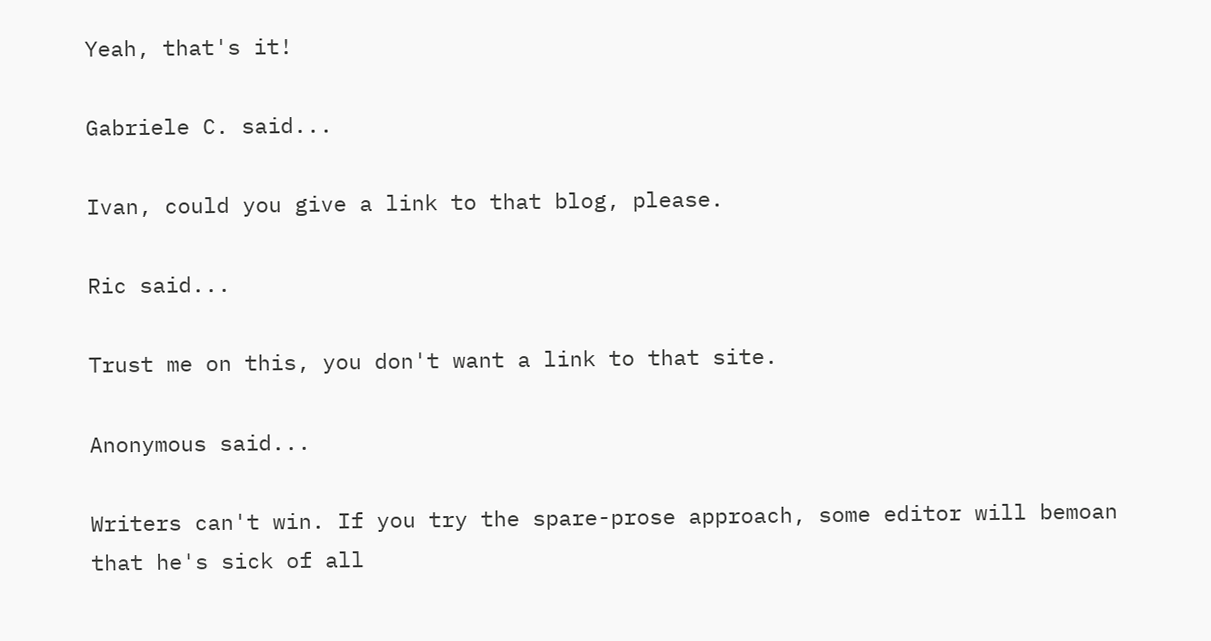Yeah, that's it!

Gabriele C. said...

Ivan, could you give a link to that blog, please.

Ric said...

Trust me on this, you don't want a link to that site.

Anonymous said...

Writers can't win. If you try the spare-prose approach, some editor will bemoan that he's sick of all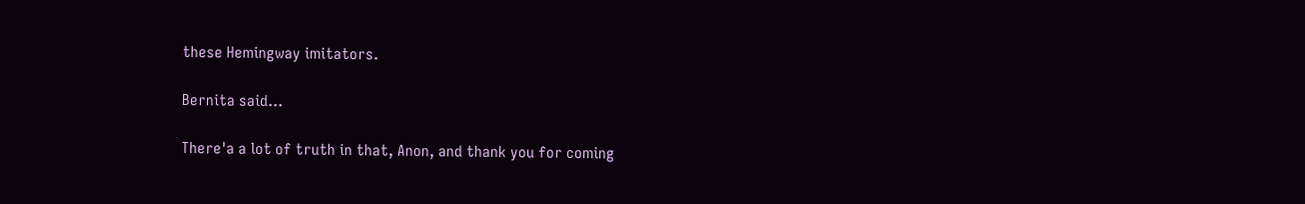these Hemingway imitators.

Bernita said...

There'a a lot of truth in that, Anon, and thank you for coming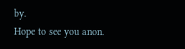by.
Hope to see you anon.